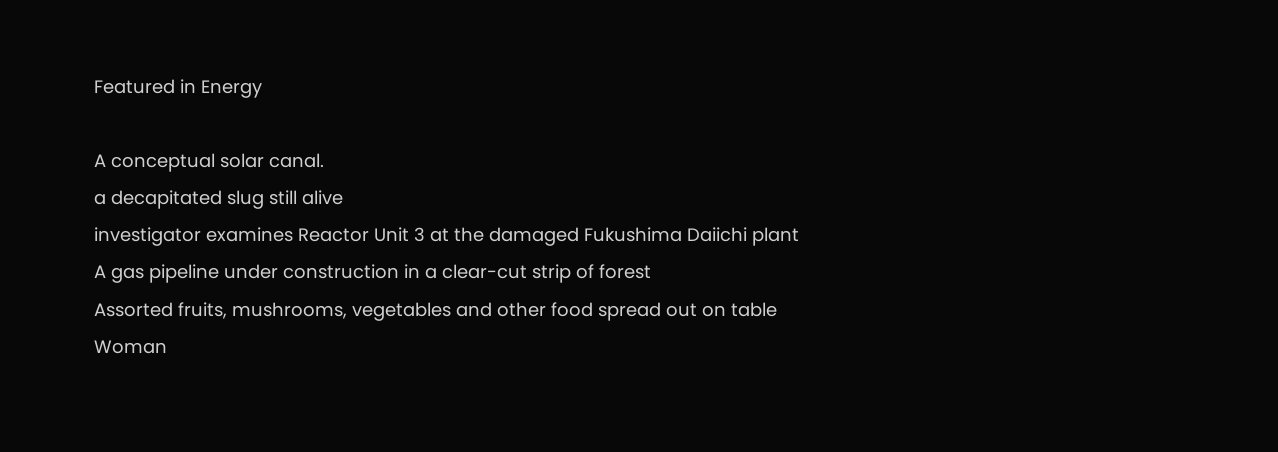Featured in Energy

A conceptual solar canal.
a decapitated slug still alive
investigator examines Reactor Unit 3 at the damaged Fukushima Daiichi plant
A gas pipeline under construction in a clear-cut strip of forest
Assorted fruits, mushrooms, vegetables and other food spread out on table
Woman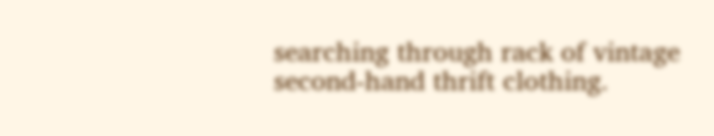searching through rack of vintage second-hand thrift clothing.